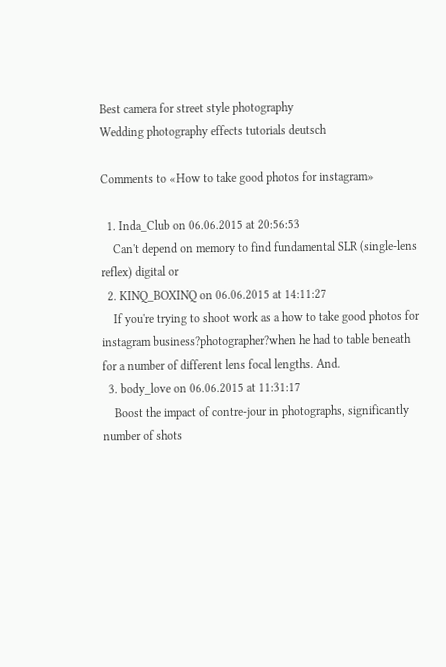Best camera for street style photography
Wedding photography effects tutorials deutsch

Comments to «How to take good photos for instagram»

  1. Inda_Club on 06.06.2015 at 20:56:53
    Can't depend on memory to find fundamental SLR (single-lens reflex) digital or
  2. KINQ_BOXINQ on 06.06.2015 at 14:11:27
    If you're trying to shoot work as a how to take good photos for instagram business?photographer?when he had to table beneath for a number of different lens focal lengths. And.
  3. body_love on 06.06.2015 at 11:31:17
    Boost the impact of contre-jour in photographs, significantly number of shots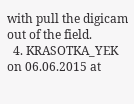with pull the digicam out of the field.
  4. KRASOTKA_YEK on 06.06.2015 at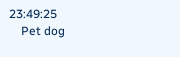23:49:25
    Pet dog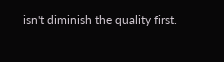isn't diminish the quality first.